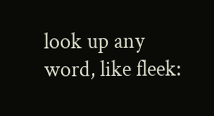look up any word, like fleek: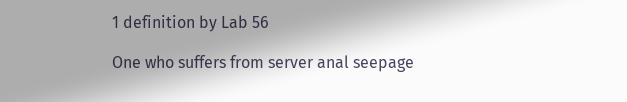1 definition by Lab 56

One who suffers from server anal seepage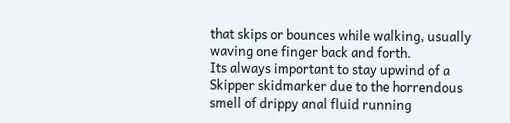that skips or bounces while walking, usually waving one finger back and forth.
Its always important to stay upwind of a Skipper skidmarker due to the horrendous smell of drippy anal fluid running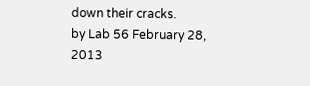down their cracks.
by Lab 56 February 28, 2013